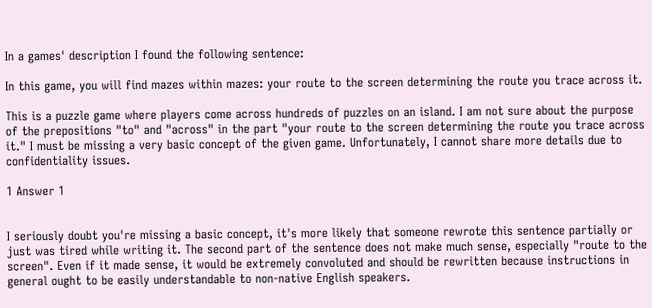In a games' description I found the following sentence:

In this game, you will find mazes within mazes: your route to the screen determining the route you trace across it.

This is a puzzle game where players come across hundreds of puzzles on an island. I am not sure about the purpose of the prepositions "to" and "across" in the part "your route to the screen determining the route you trace across it." I must be missing a very basic concept of the given game. Unfortunately, I cannot share more details due to confidentiality issues.

1 Answer 1


I seriously doubt you're missing a basic concept, it's more likely that someone rewrote this sentence partially or just was tired while writing it. The second part of the sentence does not make much sense, especially "route to the screen". Even if it made sense, it would be extremely convoluted and should be rewritten because instructions in general ought to be easily understandable to non-native English speakers.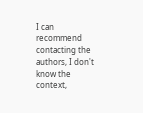I can recommend contacting the authors, I don't know the context,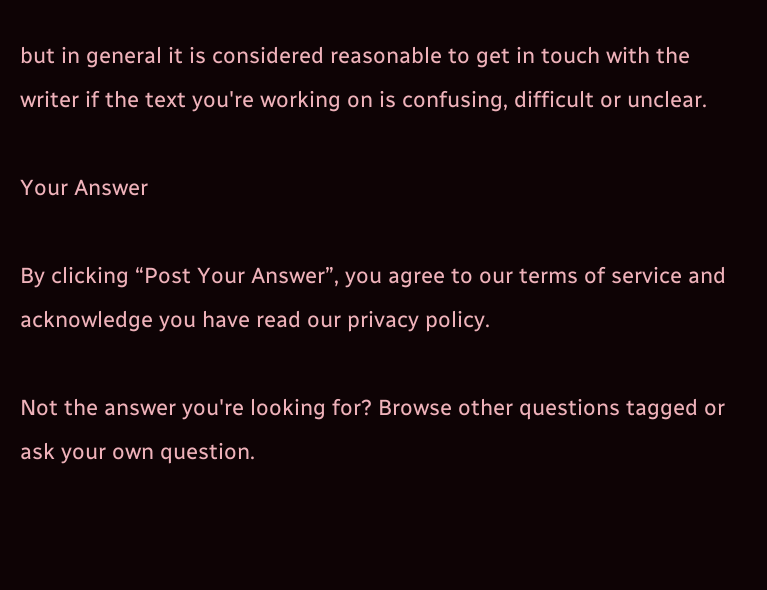but in general it is considered reasonable to get in touch with the writer if the text you're working on is confusing, difficult or unclear.

Your Answer

By clicking “Post Your Answer”, you agree to our terms of service and acknowledge you have read our privacy policy.

Not the answer you're looking for? Browse other questions tagged or ask your own question.